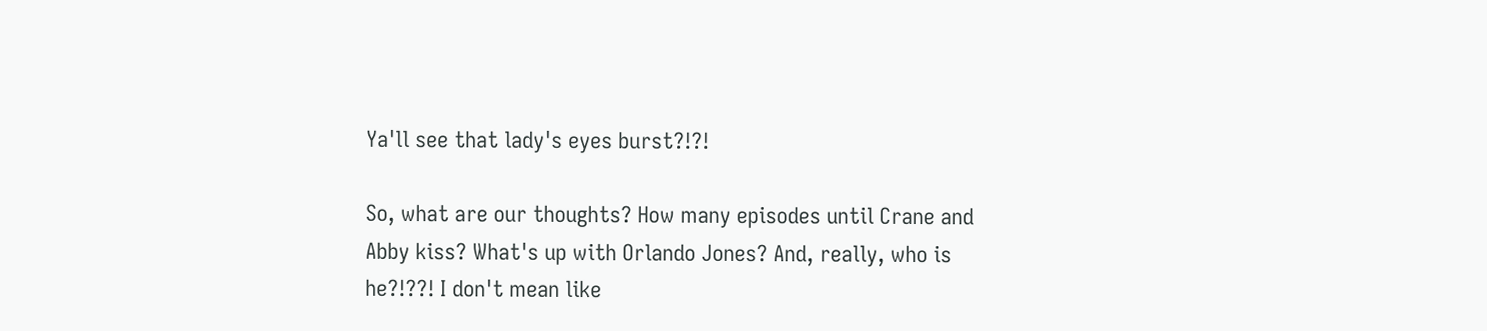Ya'll see that lady's eyes burst?!?!

So, what are our thoughts? How many episodes until Crane and Abby kiss? What's up with Orlando Jones? And, really, who is he?!??! I don't mean like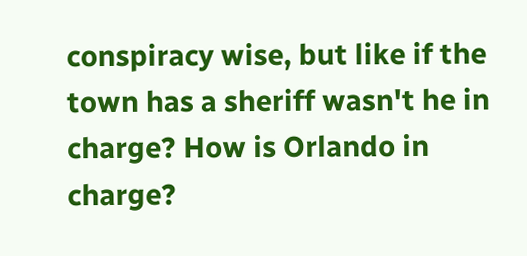conspiracy wise, but like if the town has a sheriff wasn't he in charge? How is Orlando in charge?